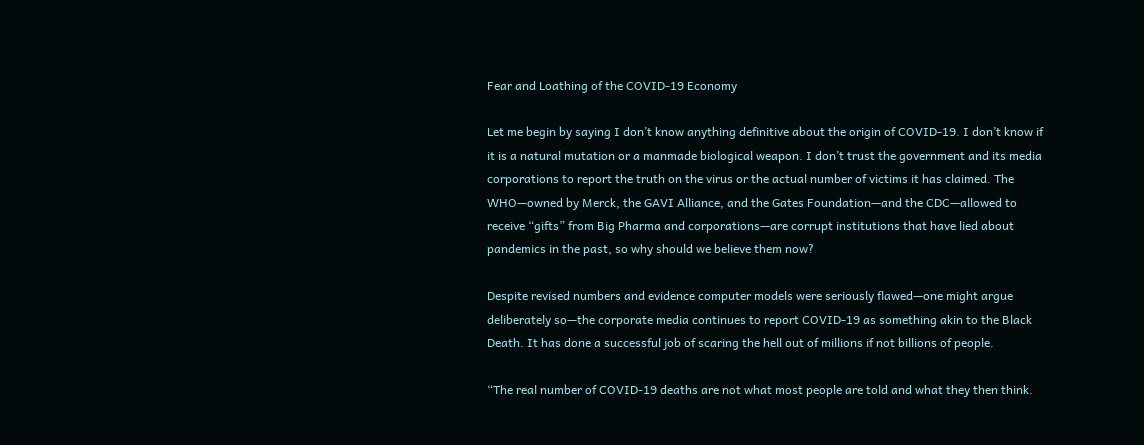Fear and Loathing of the COVID-19 Economy

Let me begin by saying I don’t know anything definitive about the origin of COVID-19. I don’t know if it is a natural mutation or a manmade biological weapon. I don’t trust the government and its media corporations to report the truth on the virus or the actual number of victims it has claimed. The WHO—owned by Merck, the GAVI Alliance, and the Gates Foundation—and the CDC—allowed to receive “gifts” from Big Pharma and corporations—are corrupt institutions that have lied about pandemics in the past, so why should we believe them now?

Despite revised numbers and evidence computer models were seriously flawed—one might argue deliberately so—the corporate media continues to report COVID-19 as something akin to the Black Death. It has done a successful job of scaring the hell out of millions if not billions of people.

“The real number of COVID-19 deaths are not what most people are told and what they then think.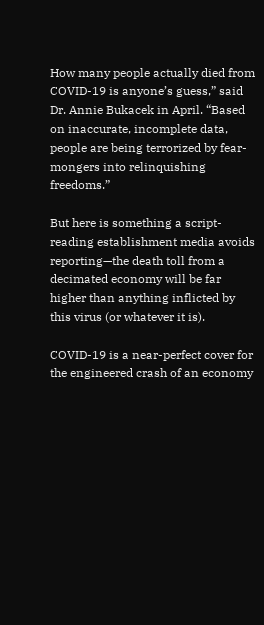How many people actually died from COVID-19 is anyone’s guess,” said Dr. Annie Bukacek in April. “Based on inaccurate, incomplete data, people are being terrorized by fear-mongers into relinquishing freedoms.”

But here is something a script-reading establishment media avoids reporting—the death toll from a decimated economy will be far higher than anything inflicted by this virus (or whatever it is).

COVID-19 is a near-perfect cover for the engineered crash of an economy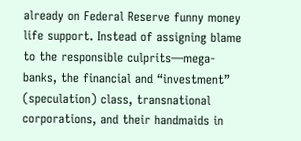already on Federal Reserve funny money life support. Instead of assigning blame to the responsible culprits—mega-banks, the financial and “investment” (speculation) class, transnational corporations, and their handmaids in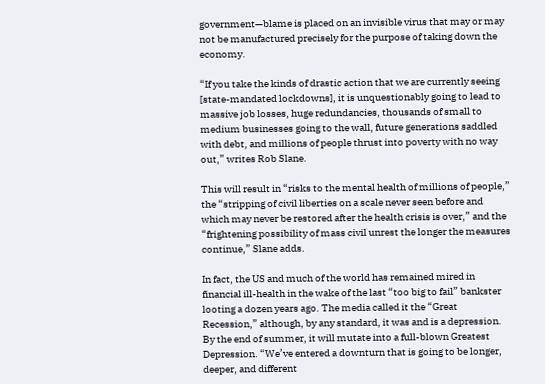government—blame is placed on an invisible virus that may or may not be manufactured precisely for the purpose of taking down the economy.

“If you take the kinds of drastic action that we are currently seeing [state-mandated lockdowns], it is unquestionably going to lead to massive job losses, huge redundancies, thousands of small to medium businesses going to the wall, future generations saddled with debt, and millions of people thrust into poverty with no way out,” writes Rob Slane.

This will result in “risks to the mental health of millions of people,” the “stripping of civil liberties on a scale never seen before and which may never be restored after the health crisis is over,” and the “frightening possibility of mass civil unrest the longer the measures continue,” Slane adds.

In fact, the US and much of the world has remained mired in financial ill-health in the wake of the last “too big to fail” bankster looting a dozen years ago. The media called it the “Great Recession,” although, by any standard, it was and is a depression. By the end of summer, it will mutate into a full-blown Greatest Depression. “We’ve entered a downturn that is going to be longer, deeper, and different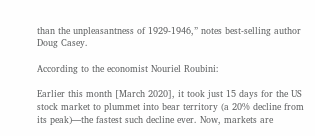than the unpleasantness of 1929-1946,” notes best-selling author Doug Casey.

According to the economist Nouriel Roubini:

Earlier this month [March 2020], it took just 15 days for the US stock market to plummet into bear territory (a 20% decline from its peak)—the fastest such decline ever. Now, markets are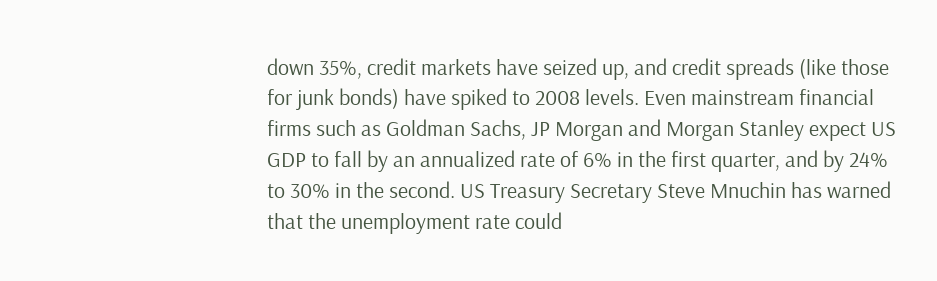down 35%, credit markets have seized up, and credit spreads (like those for junk bonds) have spiked to 2008 levels. Even mainstream financial firms such as Goldman Sachs, JP Morgan and Morgan Stanley expect US GDP to fall by an annualized rate of 6% in the first quarter, and by 24% to 30% in the second. US Treasury Secretary Steve Mnuchin has warned that the unemployment rate could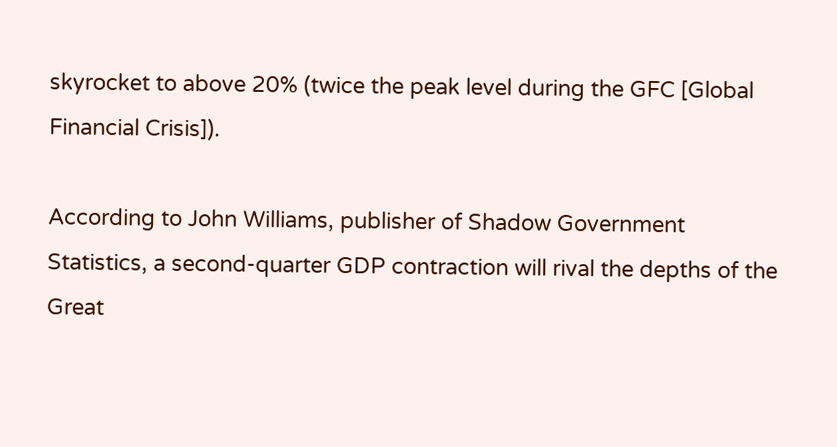skyrocket to above 20% (twice the peak level during the GFC [Global Financial Crisis]).

According to John Williams, publisher of Shadow Government Statistics, a second-quarter GDP contraction will rival the depths of the Great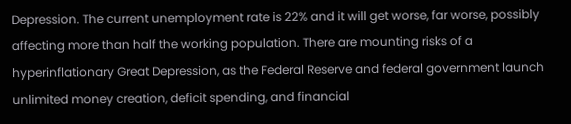Depression. The current unemployment rate is 22% and it will get worse, far worse, possibly affecting more than half the working population. There are mounting risks of a hyperinflationary Great Depression, as the Federal Reserve and federal government launch unlimited money creation, deficit spending, and financial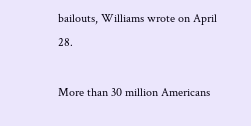bailouts, Williams wrote on April 28.

More than 30 million Americans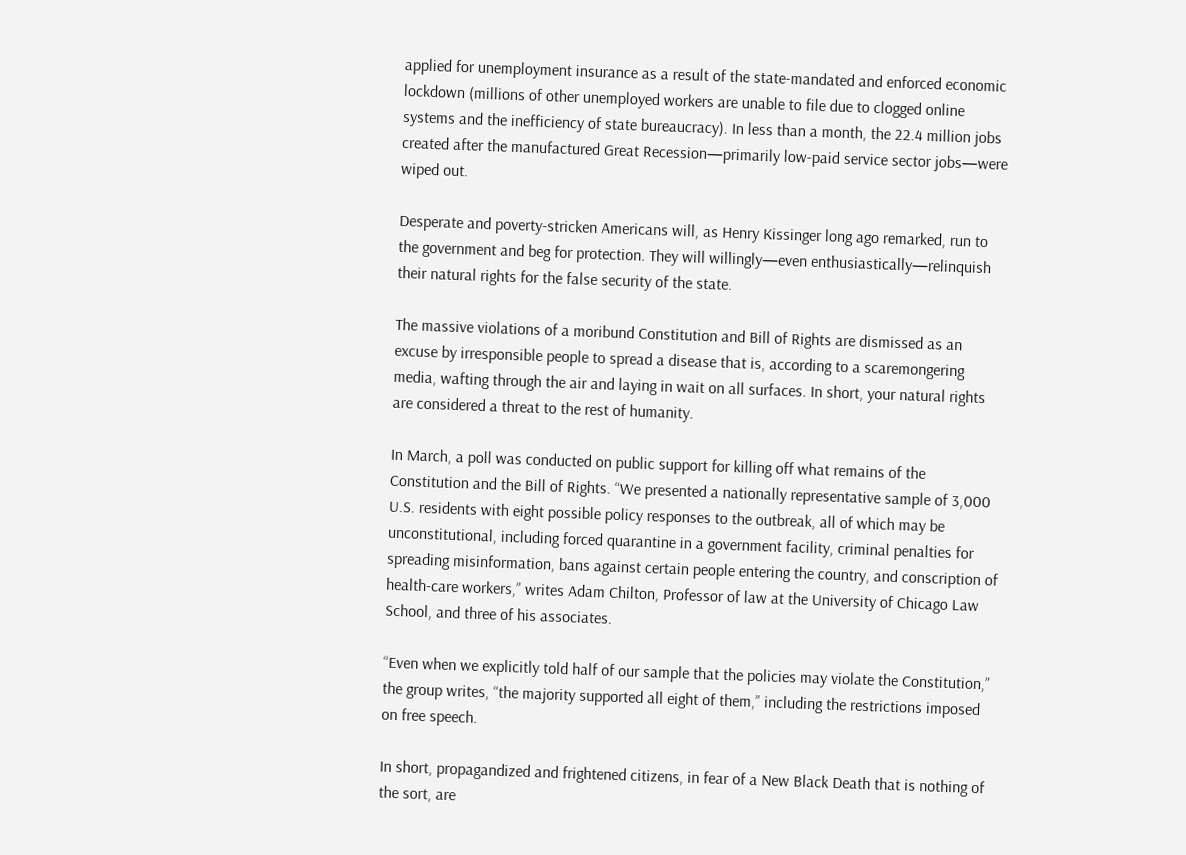applied for unemployment insurance as a result of the state-mandated and enforced economic lockdown (millions of other unemployed workers are unable to file due to clogged online systems and the inefficiency of state bureaucracy). In less than a month, the 22.4 million jobs created after the manufactured Great Recession—primarily low-paid service sector jobs—were wiped out.

Desperate and poverty-stricken Americans will, as Henry Kissinger long ago remarked, run to the government and beg for protection. They will willingly—even enthusiastically—relinquish their natural rights for the false security of the state.

The massive violations of a moribund Constitution and Bill of Rights are dismissed as an excuse by irresponsible people to spread a disease that is, according to a scaremongering media, wafting through the air and laying in wait on all surfaces. In short, your natural rights are considered a threat to the rest of humanity.

In March, a poll was conducted on public support for killing off what remains of the Constitution and the Bill of Rights. “We presented a nationally representative sample of 3,000 U.S. residents with eight possible policy responses to the outbreak, all of which may be unconstitutional, including forced quarantine in a government facility, criminal penalties for spreading misinformation, bans against certain people entering the country, and conscription of health-care workers,” writes Adam Chilton, Professor of law at the University of Chicago Law School, and three of his associates.

“Even when we explicitly told half of our sample that the policies may violate the Constitution,” the group writes, “the majority supported all eight of them,” including the restrictions imposed on free speech.

In short, propagandized and frightened citizens, in fear of a New Black Death that is nothing of the sort, are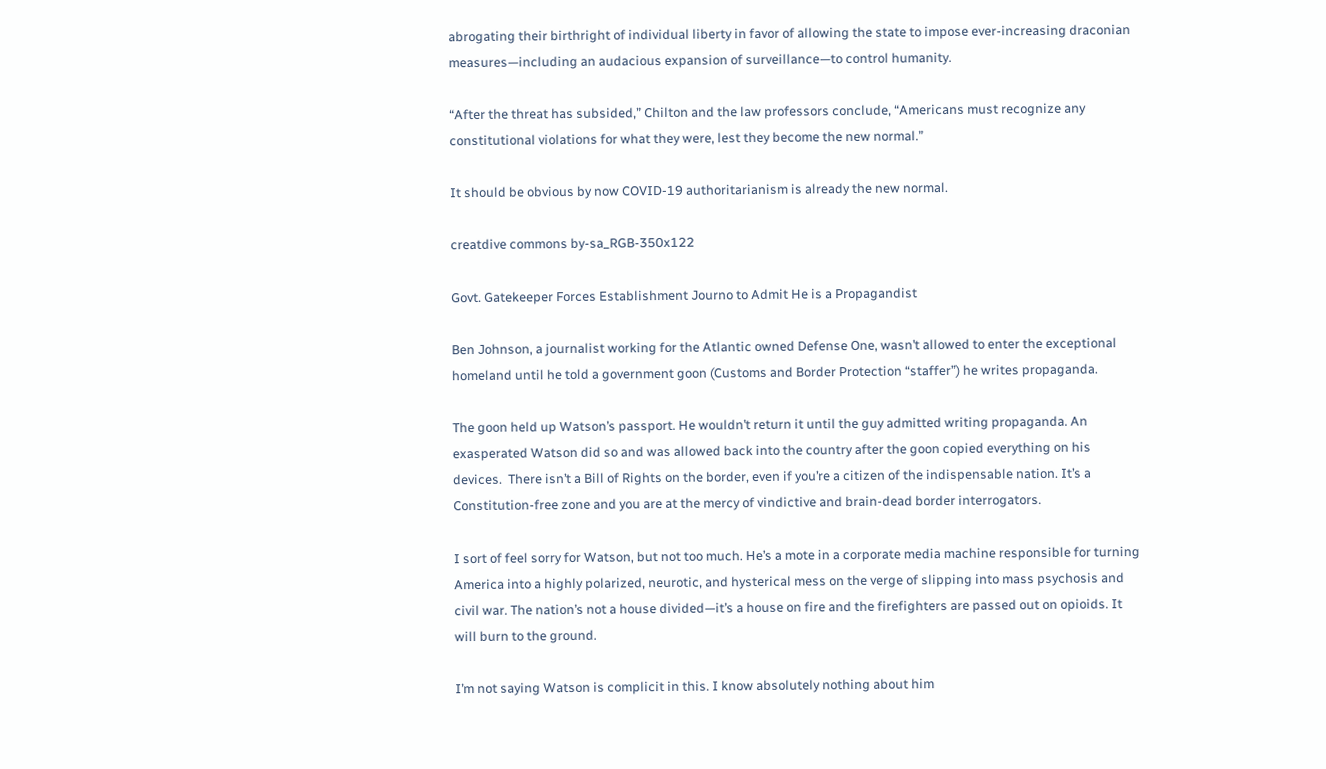abrogating their birthright of individual liberty in favor of allowing the state to impose ever-increasing draconian measures—including an audacious expansion of surveillance—to control humanity.

“After the threat has subsided,” Chilton and the law professors conclude, “Americans must recognize any constitutional violations for what they were, lest they become the new normal.”

It should be obvious by now COVID-19 authoritarianism is already the new normal.

creatdive commons by-sa_RGB-350x122

Govt. Gatekeeper Forces Establishment Journo to Admit He is a Propagandist

Ben Johnson, a journalist working for the Atlantic owned Defense One, wasn’t allowed to enter the exceptional homeland until he told a government goon (Customs and Border Protection “staffer”) he writes propaganda.

The goon held up Watson’s passport. He wouldn’t return it until the guy admitted writing propaganda. An exasperated Watson did so and was allowed back into the country after the goon copied everything on his devices.  There isn’t a Bill of Rights on the border, even if you’re a citizen of the indispensable nation. It’s a Constitution-free zone and you are at the mercy of vindictive and brain-dead border interrogators.

I sort of feel sorry for Watson, but not too much. He’s a mote in a corporate media machine responsible for turning America into a highly polarized, neurotic, and hysterical mess on the verge of slipping into mass psychosis and civil war. The nation’s not a house divided—it’s a house on fire and the firefighters are passed out on opioids. It will burn to the ground.

I’m not saying Watson is complicit in this. I know absolutely nothing about him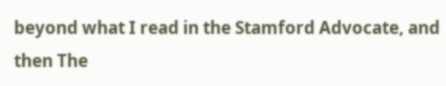beyond what I read in the Stamford Advocate, and then The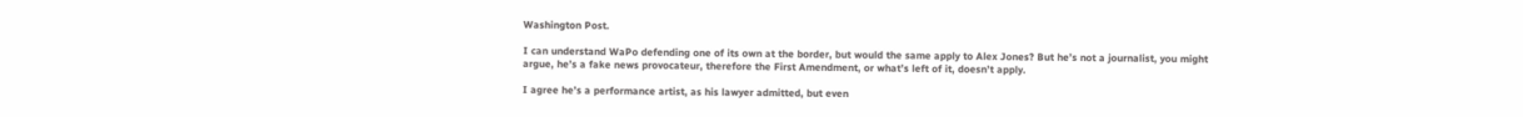Washington Post.

I can understand WaPo defending one of its own at the border, but would the same apply to Alex Jones? But he’s not a journalist, you might argue, he’s a fake news provocateur, therefore the First Amendment, or what’s left of it, doesn’t apply.

I agree he’s a performance artist, as his lawyer admitted, but even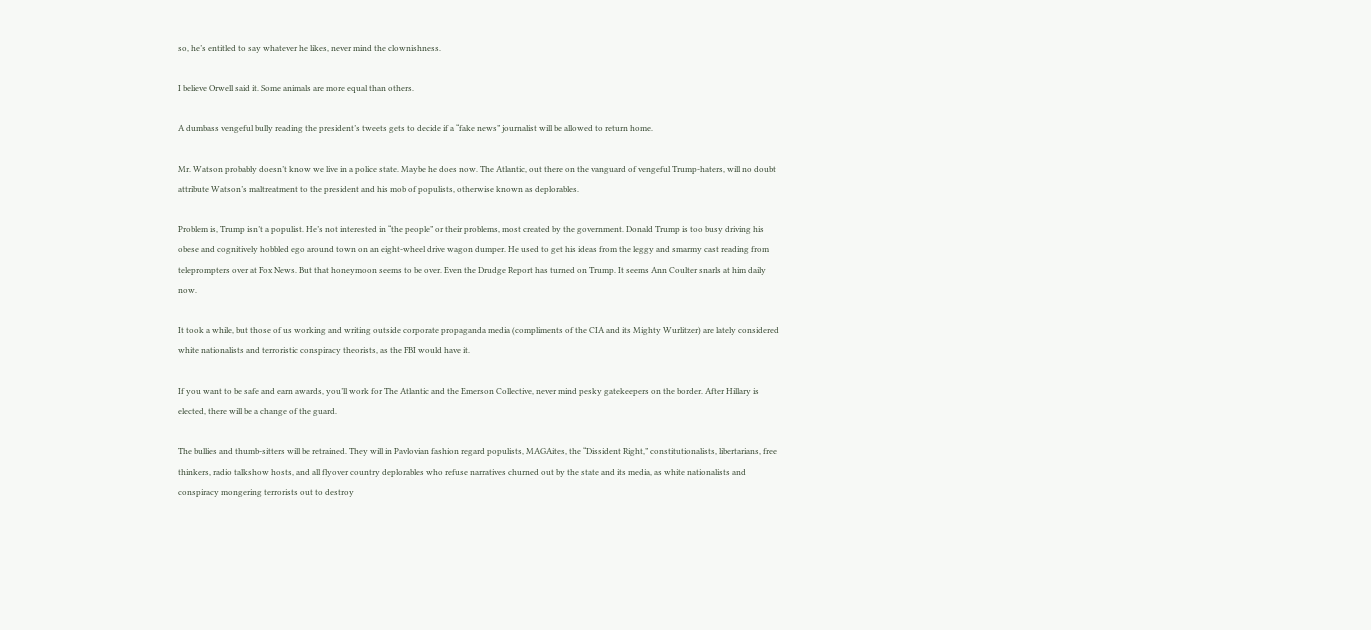so, he’s entitled to say whatever he likes, never mind the clownishness.

I believe Orwell said it. Some animals are more equal than others.

A dumbass vengeful bully reading the president’s tweets gets to decide if a “fake news” journalist will be allowed to return home.

Mr. Watson probably doesn’t know we live in a police state. Maybe he does now. The Atlantic, out there on the vanguard of vengeful Trump-haters, will no doubt attribute Watson’s maltreatment to the president and his mob of populists, otherwise known as deplorables.

Problem is, Trump isn’t a populist. He’s not interested in “the people” or their problems, most created by the government. Donald Trump is too busy driving his obese and cognitively hobbled ego around town on an eight-wheel drive wagon dumper. He used to get his ideas from the leggy and smarmy cast reading from teleprompters over at Fox News. But that honeymoon seems to be over. Even the Drudge Report has turned on Trump. It seems Ann Coulter snarls at him daily now.

It took a while, but those of us working and writing outside corporate propaganda media (compliments of the CIA and its Mighty Wurlitzer) are lately considered white nationalists and terroristic conspiracy theorists, as the FBI would have it.

If you want to be safe and earn awards, you’ll work for The Atlantic and the Emerson Collective, never mind pesky gatekeepers on the border. After Hillary is elected, there will be a change of the guard.

The bullies and thumb-sitters will be retrained. They will in Pavlovian fashion regard populists, MAGAites, the “Dissident Right,” constitutionalists, libertarians, free thinkers, radio talkshow hosts, and all flyover country deplorables who refuse narratives churned out by the state and its media, as white nationalists and conspiracy mongering terrorists out to destroy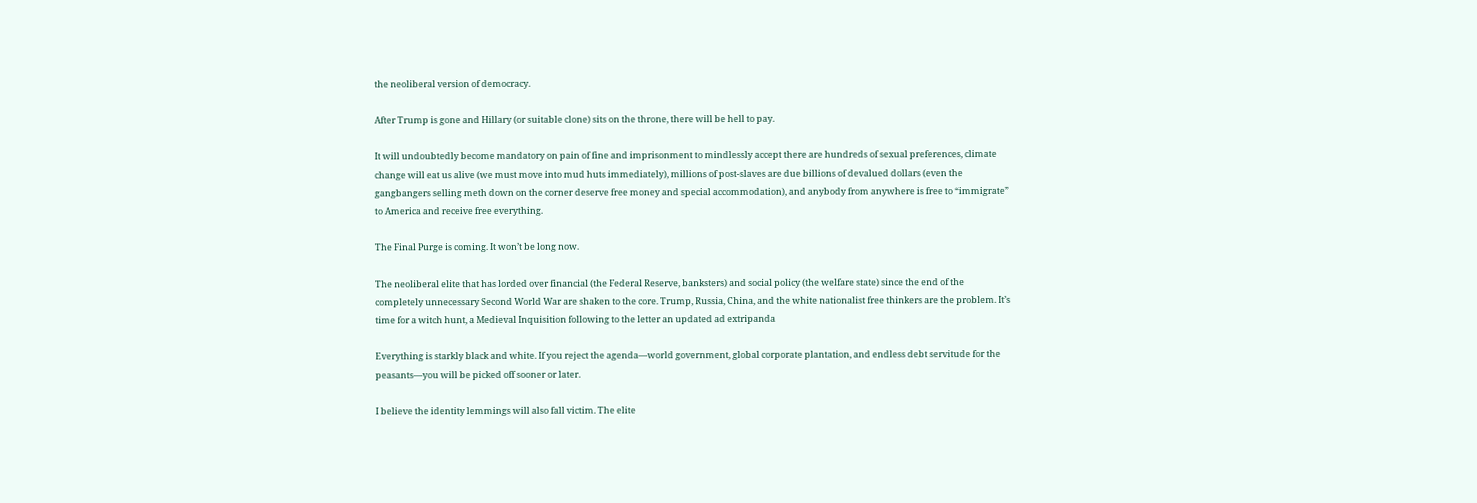the neoliberal version of democracy.

After Trump is gone and Hillary (or suitable clone) sits on the throne, there will be hell to pay.

It will undoubtedly become mandatory on pain of fine and imprisonment to mindlessly accept there are hundreds of sexual preferences, climate change will eat us alive (we must move into mud huts immediately), millions of post-slaves are due billions of devalued dollars (even the gangbangers selling meth down on the corner deserve free money and special accommodation), and anybody from anywhere is free to “immigrate” to America and receive free everything.

The Final Purge is coming. It won’t be long now.

The neoliberal elite that has lorded over financial (the Federal Reserve, banksters) and social policy (the welfare state) since the end of the completely unnecessary Second World War are shaken to the core. Trump, Russia, China, and the white nationalist free thinkers are the problem. It’s time for a witch hunt, a Medieval Inquisition following to the letter an updated ad extripanda

Everything is starkly black and white. If you reject the agenda—world government, global corporate plantation, and endless debt servitude for the peasants—you will be picked off sooner or later.

I believe the identity lemmings will also fall victim. The elite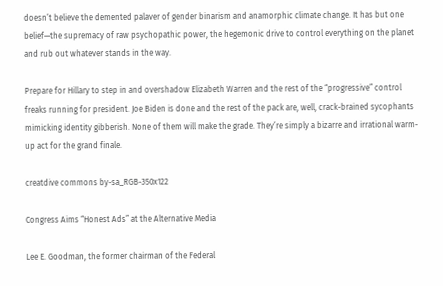doesn’t believe the demented palaver of gender binarism and anamorphic climate change. It has but one belief—the supremacy of raw psychopathic power, the hegemonic drive to control everything on the planet and rub out whatever stands in the way.

Prepare for Hillary to step in and overshadow Elizabeth Warren and the rest of the “progressive” control freaks running for president. Joe Biden is done and the rest of the pack are, well, crack-brained sycophants mimicking identity gibberish. None of them will make the grade. They’re simply a bizarre and irrational warm-up act for the grand finale.

creatdive commons by-sa_RGB-350x122

Congress Aims “Honest Ads” at the Alternative Media

Lee E. Goodman, the former chairman of the Federal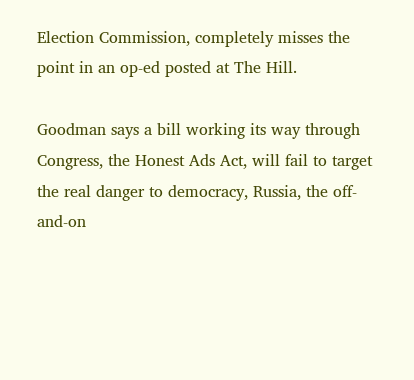Election Commission, completely misses the point in an op-ed posted at The Hill.

Goodman says a bill working its way through Congress, the Honest Ads Act, will fail to target the real danger to democracy, Russia, the off-and-on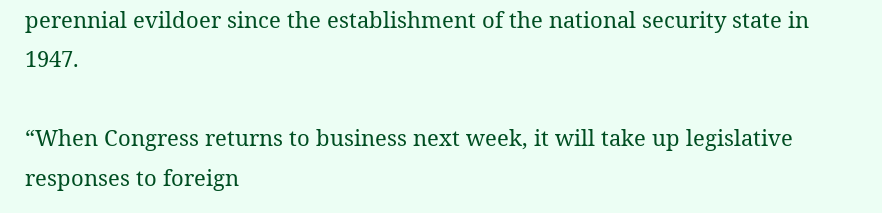perennial evildoer since the establishment of the national security state in 1947.

“When Congress returns to business next week, it will take up legislative responses to foreign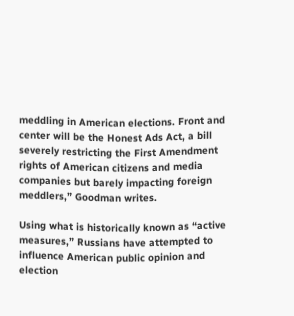meddling in American elections. Front and center will be the Honest Ads Act, a bill severely restricting the First Amendment rights of American citizens and media companies but barely impacting foreign meddlers,” Goodman writes.

Using what is historically known as “active measures,” Russians have attempted to influence American public opinion and election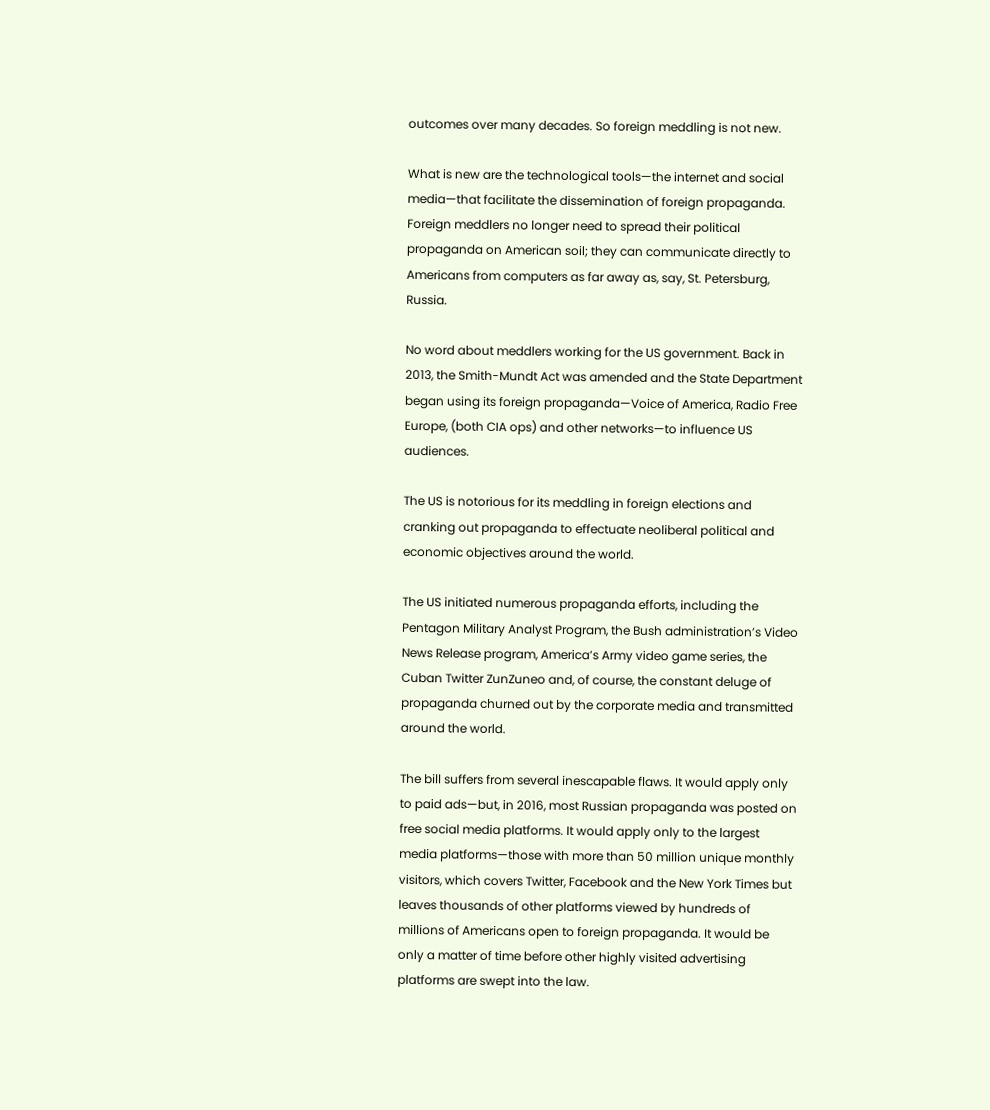outcomes over many decades. So foreign meddling is not new.

What is new are the technological tools—the internet and social media—that facilitate the dissemination of foreign propaganda. Foreign meddlers no longer need to spread their political propaganda on American soil; they can communicate directly to Americans from computers as far away as, say, St. Petersburg, Russia.

No word about meddlers working for the US government. Back in 2013, the Smith-Mundt Act was amended and the State Department began using its foreign propaganda—Voice of America, Radio Free Europe, (both CIA ops) and other networks—to influence US audiences.

The US is notorious for its meddling in foreign elections and cranking out propaganda to effectuate neoliberal political and economic objectives around the world.

The US initiated numerous propaganda efforts, including the Pentagon Military Analyst Program, the Bush administration’s Video News Release program, America’s Army video game series, the Cuban Twitter ZunZuneo and, of course, the constant deluge of propaganda churned out by the corporate media and transmitted around the world.

The bill suffers from several inescapable flaws. It would apply only to paid ads—but, in 2016, most Russian propaganda was posted on free social media platforms. It would apply only to the largest media platforms—those with more than 50 million unique monthly visitors, which covers Twitter, Facebook and the New York Times but leaves thousands of other platforms viewed by hundreds of millions of Americans open to foreign propaganda. It would be only a matter of time before other highly visited advertising platforms are swept into the law.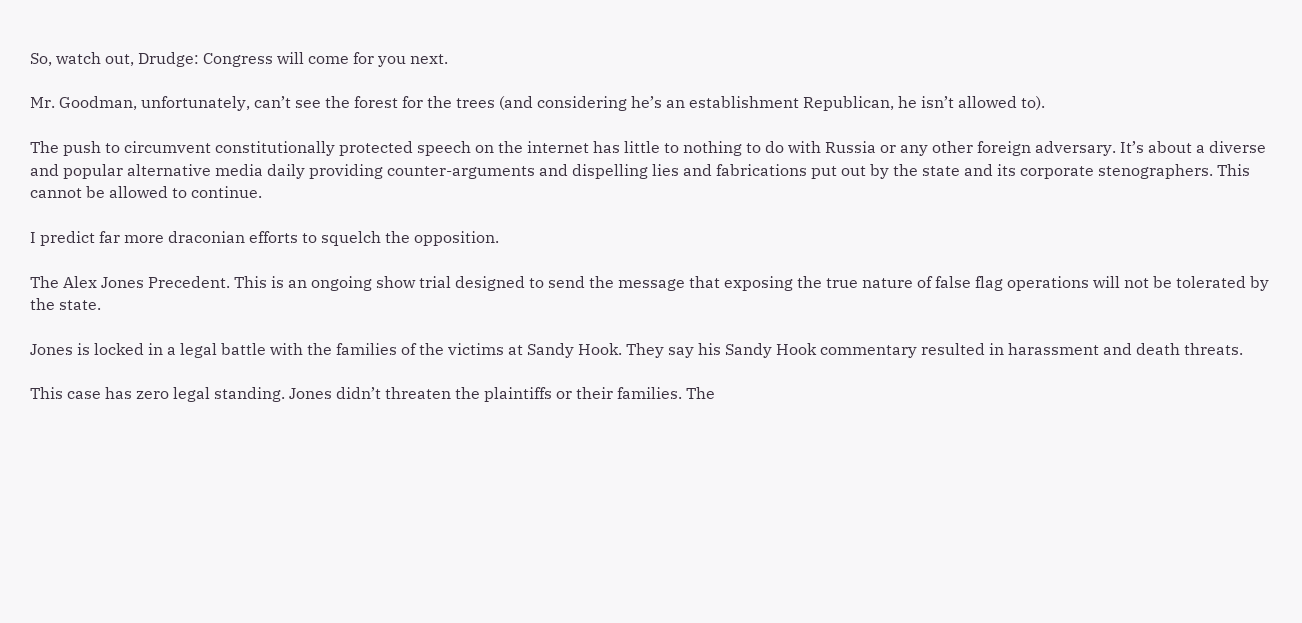So, watch out, Drudge: Congress will come for you next.

Mr. Goodman, unfortunately, can’t see the forest for the trees (and considering he’s an establishment Republican, he isn’t allowed to).

The push to circumvent constitutionally protected speech on the internet has little to nothing to do with Russia or any other foreign adversary. It’s about a diverse and popular alternative media daily providing counter-arguments and dispelling lies and fabrications put out by the state and its corporate stenographers. This cannot be allowed to continue.

I predict far more draconian efforts to squelch the opposition.

The Alex Jones Precedent. This is an ongoing show trial designed to send the message that exposing the true nature of false flag operations will not be tolerated by the state.

Jones is locked in a legal battle with the families of the victims at Sandy Hook. They say his Sandy Hook commentary resulted in harassment and death threats.

This case has zero legal standing. Jones didn’t threaten the plaintiffs or their families. The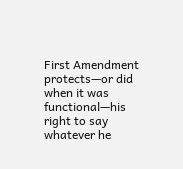First Amendment protects—or did when it was functional—his right to say whatever he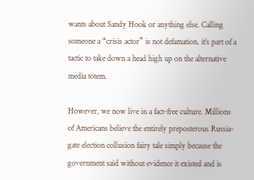wants about Sandy Hook or anything else. Calling someone a “crisis actor” is not defamation. it’s part of a tactic to take down a head high up on the alternative media totem.

However, we now live in a fact-free culture. Millions of Americans believe the entirely preposterous Russia-gate election collusion fairy tale simply because the government said without evidence it existed and is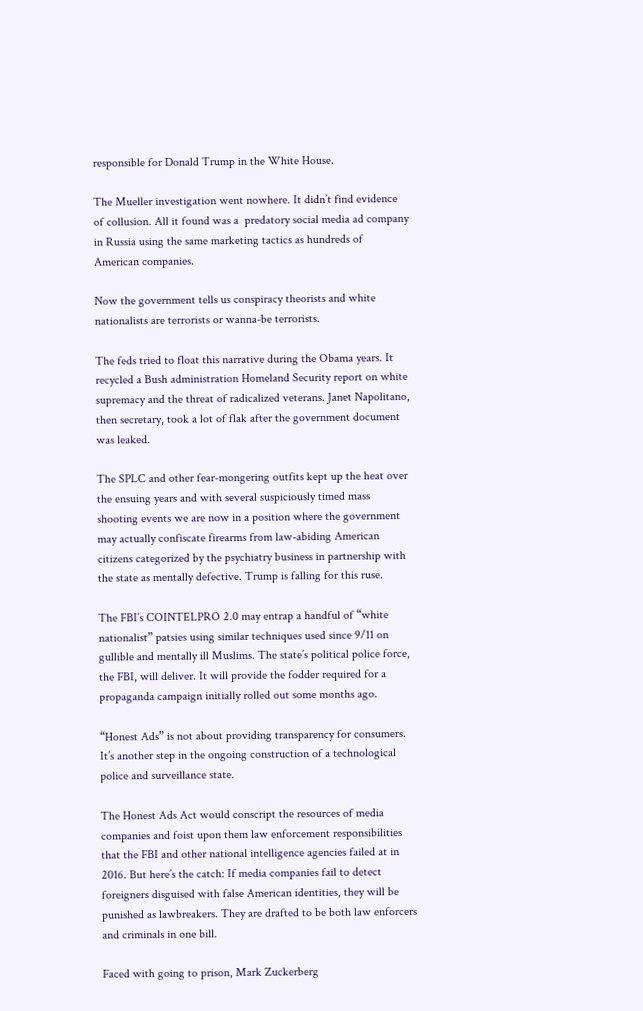responsible for Donald Trump in the White House.

The Mueller investigation went nowhere. It didn’t find evidence of collusion. All it found was a  predatory social media ad company in Russia using the same marketing tactics as hundreds of American companies.

Now the government tells us conspiracy theorists and white nationalists are terrorists or wanna-be terrorists.

The feds tried to float this narrative during the Obama years. It recycled a Bush administration Homeland Security report on white supremacy and the threat of radicalized veterans. Janet Napolitano, then secretary, took a lot of flak after the government document was leaked.

The SPLC and other fear-mongering outfits kept up the heat over the ensuing years and with several suspiciously timed mass shooting events we are now in a position where the government may actually confiscate firearms from law-abiding American citizens categorized by the psychiatry business in partnership with the state as mentally defective. Trump is falling for this ruse.

The FBI’s COINTELPRO 2.0 may entrap a handful of “white nationalist” patsies using similar techniques used since 9/11 on gullible and mentally ill Muslims. The state’s political police force, the FBI, will deliver. It will provide the fodder required for a propaganda campaign initially rolled out some months ago.

“Honest Ads” is not about providing transparency for consumers. It’s another step in the ongoing construction of a technological police and surveillance state.

The Honest Ads Act would conscript the resources of media companies and foist upon them law enforcement responsibilities that the FBI and other national intelligence agencies failed at in 2016. But here’s the catch: If media companies fail to detect foreigners disguised with false American identities, they will be punished as lawbreakers. They are drafted to be both law enforcers and criminals in one bill.

Faced with going to prison, Mark Zuckerberg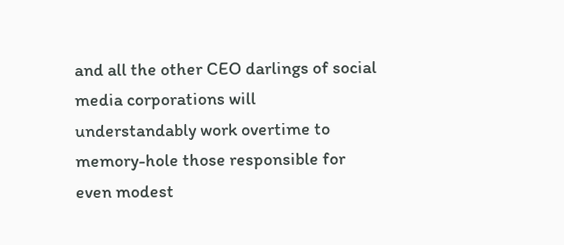and all the other CEO darlings of social media corporations will understandably work overtime to memory-hole those responsible for even modest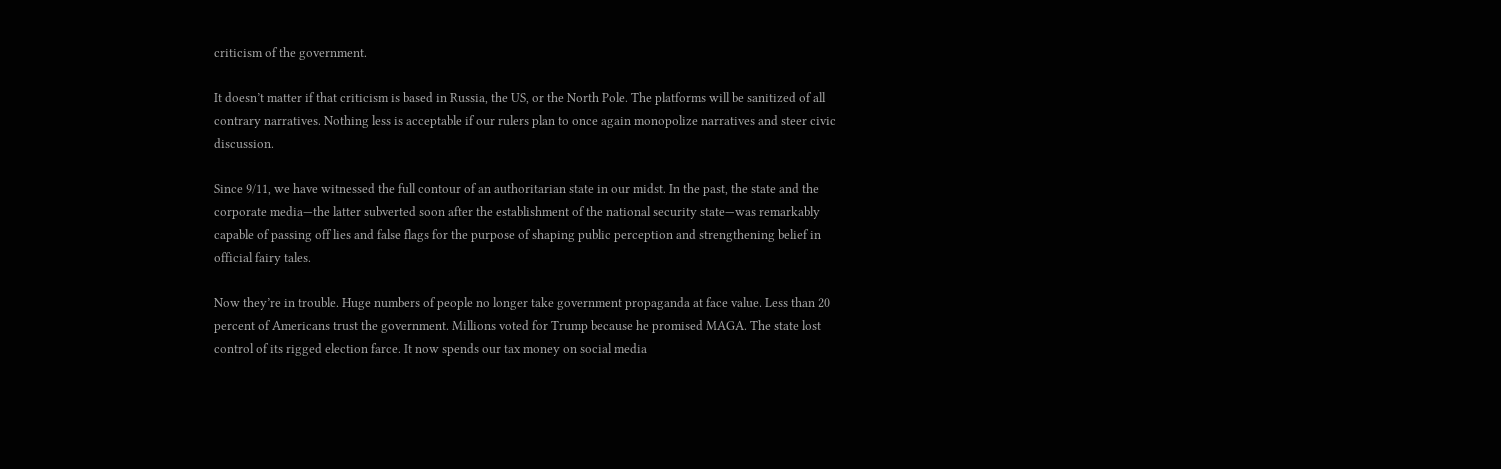criticism of the government.

It doesn’t matter if that criticism is based in Russia, the US, or the North Pole. The platforms will be sanitized of all contrary narratives. Nothing less is acceptable if our rulers plan to once again monopolize narratives and steer civic discussion.

Since 9/11, we have witnessed the full contour of an authoritarian state in our midst. In the past, the state and the corporate media—the latter subverted soon after the establishment of the national security state—was remarkably capable of passing off lies and false flags for the purpose of shaping public perception and strengthening belief in official fairy tales.

Now they’re in trouble. Huge numbers of people no longer take government propaganda at face value. Less than 20 percent of Americans trust the government. Millions voted for Trump because he promised MAGA. The state lost control of its rigged election farce. It now spends our tax money on social media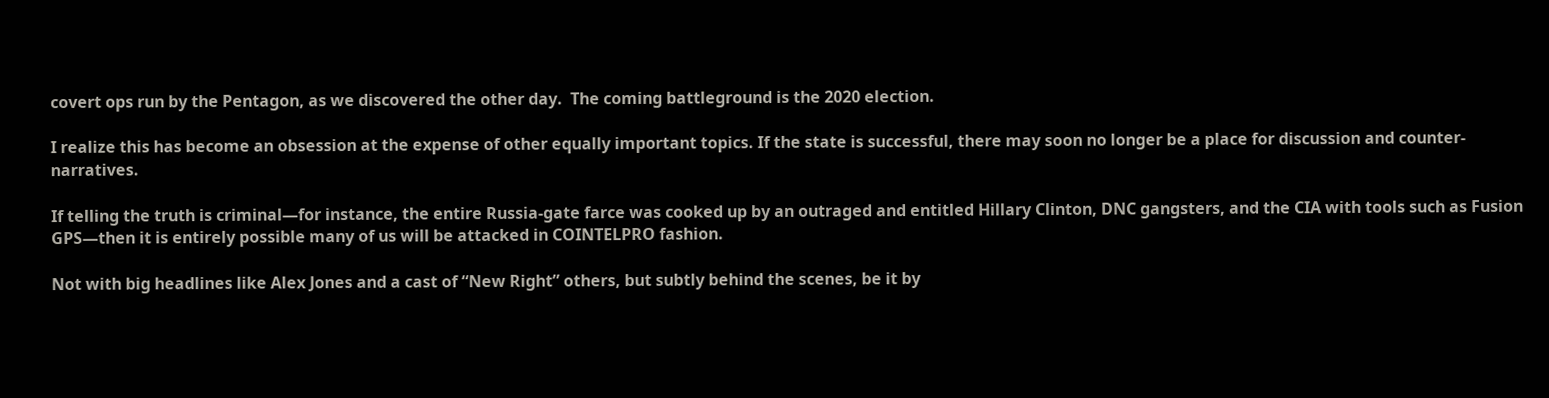covert ops run by the Pentagon, as we discovered the other day.  The coming battleground is the 2020 election.

I realize this has become an obsession at the expense of other equally important topics. If the state is successful, there may soon no longer be a place for discussion and counter-narratives.

If telling the truth is criminal—for instance, the entire Russia-gate farce was cooked up by an outraged and entitled Hillary Clinton, DNC gangsters, and the CIA with tools such as Fusion GPS—then it is entirely possible many of us will be attacked in COINTELPRO fashion.

Not with big headlines like Alex Jones and a cast of “New Right” others, but subtly behind the scenes, be it by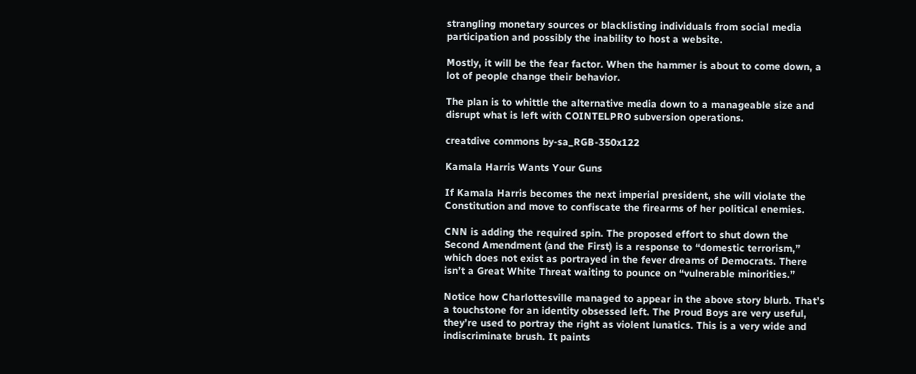strangling monetary sources or blacklisting individuals from social media participation and possibly the inability to host a website.

Mostly, it will be the fear factor. When the hammer is about to come down, a lot of people change their behavior.

The plan is to whittle the alternative media down to a manageable size and disrupt what is left with COINTELPRO subversion operations.

creatdive commons by-sa_RGB-350x122

Kamala Harris Wants Your Guns

If Kamala Harris becomes the next imperial president, she will violate the Constitution and move to confiscate the firearms of her political enemies.

CNN is adding the required spin. The proposed effort to shut down the Second Amendment (and the First) is a response to “domestic terrorism,” which does not exist as portrayed in the fever dreams of Democrats. There isn’t a Great White Threat waiting to pounce on “vulnerable minorities.”

Notice how Charlottesville managed to appear in the above story blurb. That’s a touchstone for an identity obsessed left. The Proud Boys are very useful, they’re used to portray the right as violent lunatics. This is a very wide and indiscriminate brush. It paints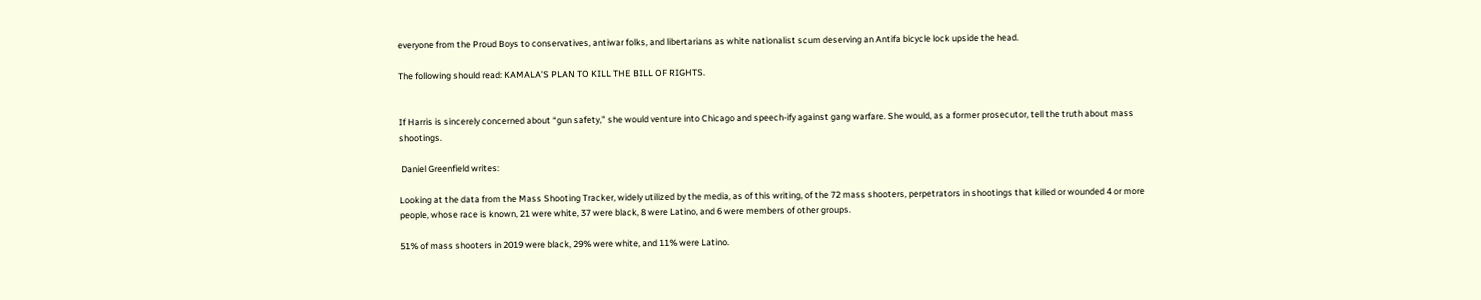everyone from the Proud Boys to conservatives, antiwar folks, and libertarians as white nationalist scum deserving an Antifa bicycle lock upside the head.

The following should read: KAMALA’S PLAN TO KILL THE BILL OF RIGHTS.


If Harris is sincerely concerned about “gun safety,” she would venture into Chicago and speech-ify against gang warfare. She would, as a former prosecutor, tell the truth about mass shootings.

 Daniel Greenfield writes:

Looking at the data from the Mass Shooting Tracker, widely utilized by the media, as of this writing, of the 72 mass shooters, perpetrators in shootings that killed or wounded 4 or more people, whose race is known, 21 were white, 37 were black, 8 were Latino, and 6 were members of other groups.

51% of mass shooters in 2019 were black, 29% were white, and 11% were Latino.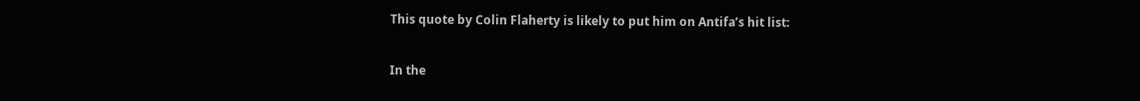This quote by Colin Flaherty is likely to put him on Antifa’s hit list:

In the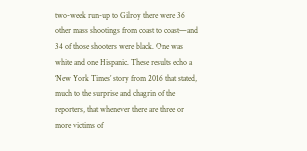two-week run-up to Gilroy there were 36 other mass shootings from coast to coast—and 34 of those shooters were black. One was white and one Hispanic. These results echo a ‘New York Times’ story from 2016 that stated, much to the surprise and chagrin of the reporters, that whenever there are three or more victims of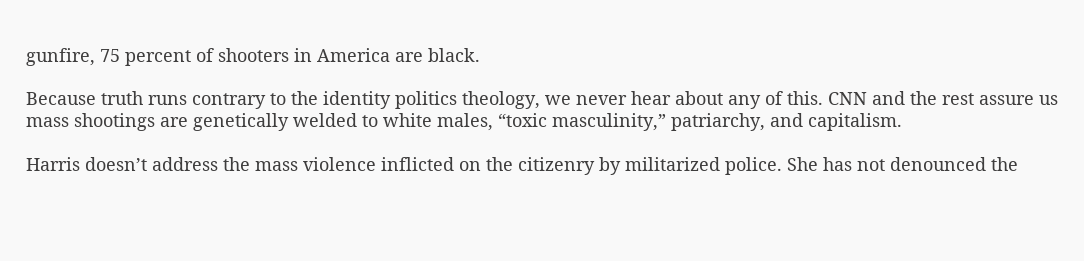gunfire, 75 percent of shooters in America are black.

Because truth runs contrary to the identity politics theology, we never hear about any of this. CNN and the rest assure us mass shootings are genetically welded to white males, “toxic masculinity,” patriarchy, and capitalism.

Harris doesn’t address the mass violence inflicted on the citizenry by militarized police. She has not denounced the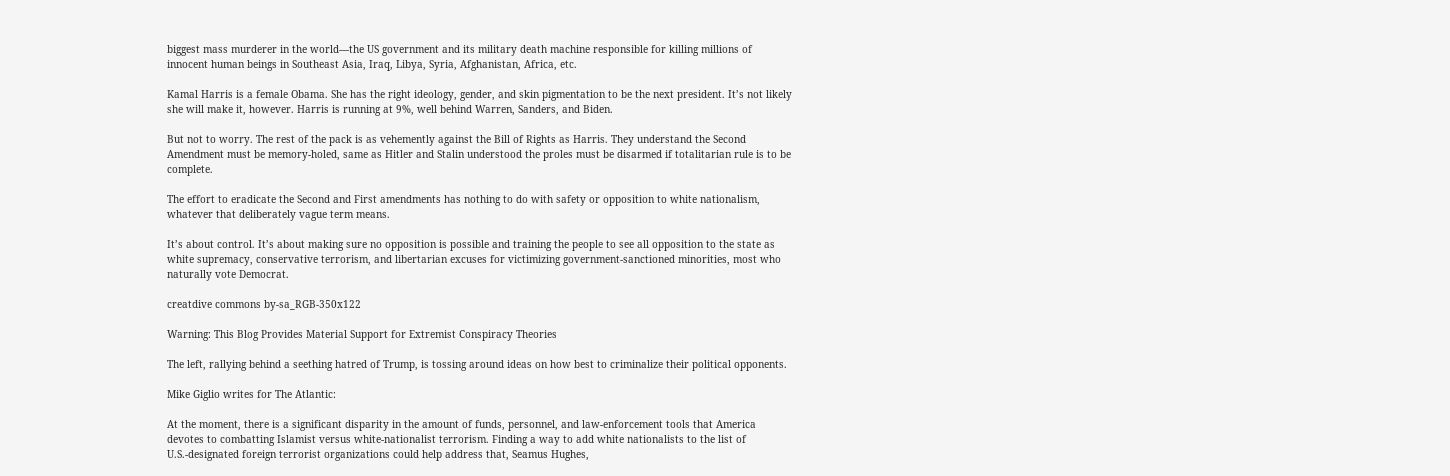biggest mass murderer in the world—the US government and its military death machine responsible for killing millions of innocent human beings in Southeast Asia, Iraq, Libya, Syria, Afghanistan, Africa, etc.

Kamal Harris is a female Obama. She has the right ideology, gender, and skin pigmentation to be the next president. It’s not likely she will make it, however. Harris is running at 9%, well behind Warren, Sanders, and Biden.

But not to worry. The rest of the pack is as vehemently against the Bill of Rights as Harris. They understand the Second Amendment must be memory-holed, same as Hitler and Stalin understood the proles must be disarmed if totalitarian rule is to be complete.

The effort to eradicate the Second and First amendments has nothing to do with safety or opposition to white nationalism, whatever that deliberately vague term means.

It’s about control. It’s about making sure no opposition is possible and training the people to see all opposition to the state as white supremacy, conservative terrorism, and libertarian excuses for victimizing government-sanctioned minorities, most who naturally vote Democrat.

creatdive commons by-sa_RGB-350x122

Warning: This Blog Provides Material Support for Extremist Conspiracy Theories

The left, rallying behind a seething hatred of Trump, is tossing around ideas on how best to criminalize their political opponents.

Mike Giglio writes for The Atlantic:

At the moment, there is a significant disparity in the amount of funds, personnel, and law-enforcement tools that America devotes to combatting Islamist versus white-nationalist terrorism. Finding a way to add white nationalists to the list of U.S.-designated foreign terrorist organizations could help address that, Seamus Hughes,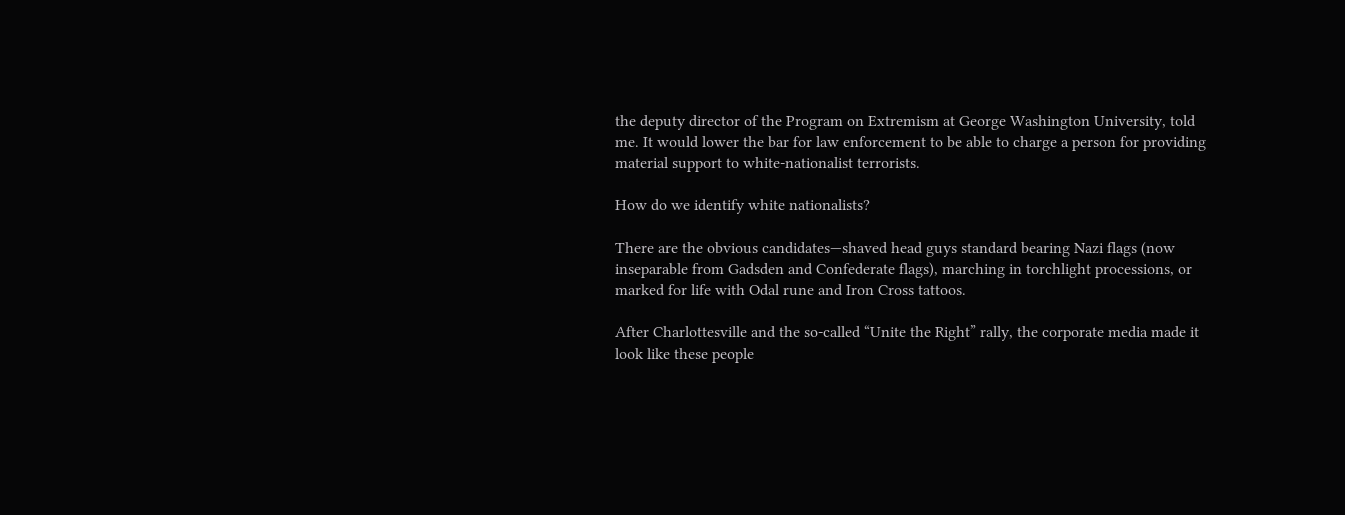the deputy director of the Program on Extremism at George Washington University, told me. It would lower the bar for law enforcement to be able to charge a person for providing material support to white-nationalist terrorists.

How do we identify white nationalists?

There are the obvious candidates—shaved head guys standard bearing Nazi flags (now inseparable from Gadsden and Confederate flags), marching in torchlight processions, or marked for life with Odal rune and Iron Cross tattoos.

After Charlottesville and the so-called “Unite the Right” rally, the corporate media made it look like these people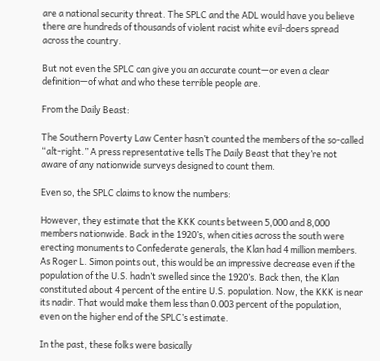are a national security threat. The SPLC and the ADL would have you believe there are hundreds of thousands of violent racist white evil-doers spread across the country.

But not even the SPLC can give you an accurate count—or even a clear definition—of what and who these terrible people are.

From the Daily Beast:

The Southern Poverty Law Center hasn’t counted the members of the so-called “alt-right.” A press representative tells The Daily Beast that they’re not aware of any nationwide surveys designed to count them.

Even so, the SPLC claims to know the numbers:

However, they estimate that the KKK counts between 5,000 and 8,000 members nationwide. Back in the 1920’s, when cities across the south were erecting monuments to Confederate generals, the Klan had 4 million members. As Roger L. Simon points out, this would be an impressive decrease even if the population of the U.S. hadn’t swelled since the 1920’s. Back then, the Klan constituted about 4 percent of the entire U.S. population. Now, the KKK is near its nadir. That would make them less than 0.003 percent of the population, even on the higher end of the SPLC’s estimate.

In the past, these folks were basically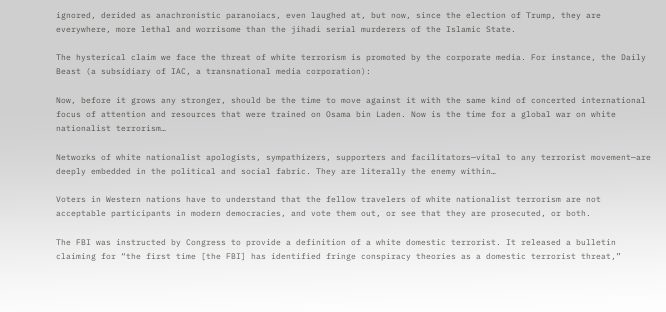ignored, derided as anachronistic paranoiacs, even laughed at, but now, since the election of Trump, they are everywhere, more lethal and worrisome than the jihadi serial murderers of the Islamic State.

The hysterical claim we face the threat of white terrorism is promoted by the corporate media. For instance, the Daily Beast (a subsidiary of IAC, a transnational media corporation):

Now, before it grows any stronger, should be the time to move against it with the same kind of concerted international focus of attention and resources that were trained on Osama bin Laden. Now is the time for a global war on white nationalist terrorism…

Networks of white nationalist apologists, sympathizers, supporters and facilitators—vital to any terrorist movement—are deeply embedded in the political and social fabric. They are literally the enemy within…

Voters in Western nations have to understand that the fellow travelers of white nationalist terrorism are not acceptable participants in modern democracies, and vote them out, or see that they are prosecuted, or both.

The FBI was instructed by Congress to provide a definition of a white domestic terrorist. It released a bulletin claiming for “the first time [the FBI] has identified fringe conspiracy theories as a domestic terrorist threat,”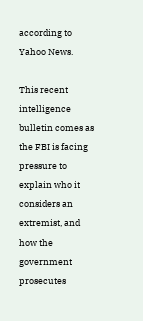according to Yahoo News.

This recent intelligence bulletin comes as the FBI is facing pressure to explain who it considers an extremist, and how the government prosecutes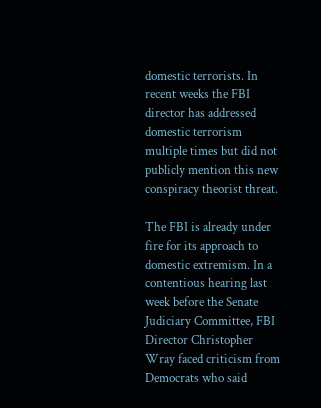domestic terrorists. In recent weeks the FBI director has addressed domestic terrorism multiple times but did not publicly mention this new conspiracy theorist threat.

The FBI is already under fire for its approach to domestic extremism. In a contentious hearing last week before the Senate Judiciary Committee, FBI Director Christopher Wray faced criticism from Democrats who said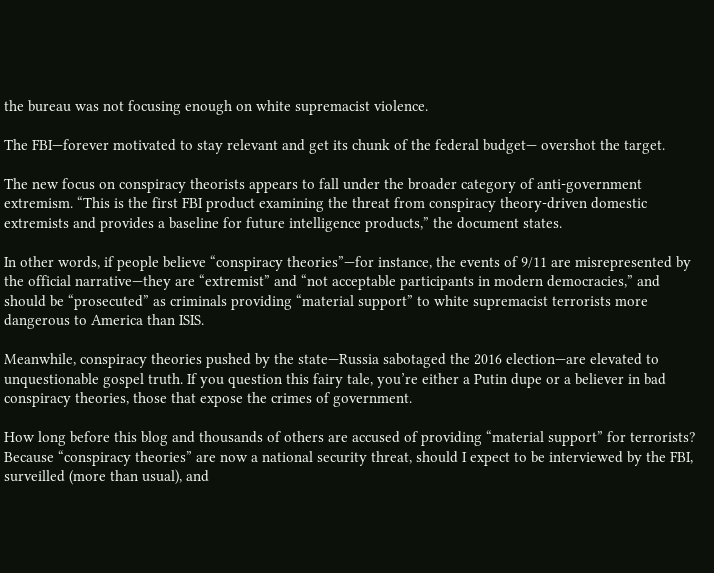the bureau was not focusing enough on white supremacist violence.

The FBI—forever motivated to stay relevant and get its chunk of the federal budget— overshot the target.

The new focus on conspiracy theorists appears to fall under the broader category of anti-government extremism. “This is the first FBI product examining the threat from conspiracy theory-driven domestic extremists and provides a baseline for future intelligence products,” the document states.

In other words, if people believe “conspiracy theories”—for instance, the events of 9/11 are misrepresented by the official narrative—they are “extremist” and “not acceptable participants in modern democracies,” and should be “prosecuted” as criminals providing “material support” to white supremacist terrorists more dangerous to America than ISIS.

Meanwhile, conspiracy theories pushed by the state—Russia sabotaged the 2016 election—are elevated to unquestionable gospel truth. If you question this fairy tale, you’re either a Putin dupe or a believer in bad conspiracy theories, those that expose the crimes of government.

How long before this blog and thousands of others are accused of providing “material support” for terrorists? Because “conspiracy theories” are now a national security threat, should I expect to be interviewed by the FBI, surveilled (more than usual), and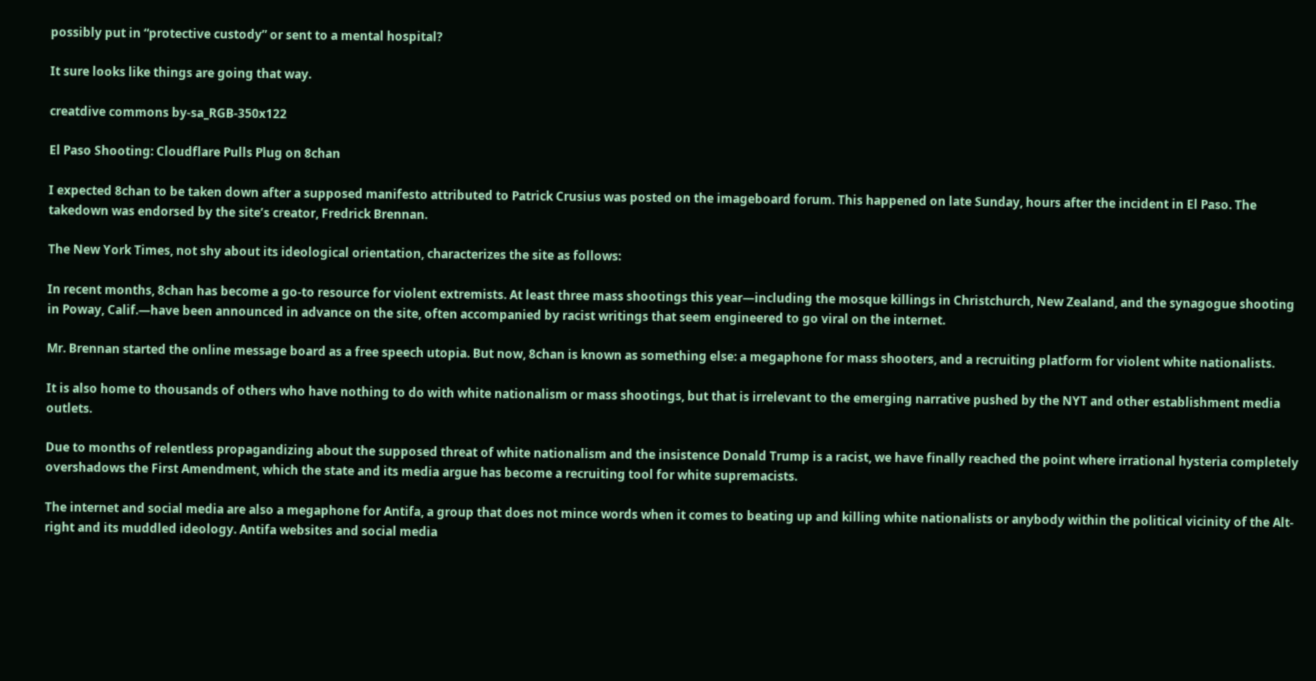possibly put in “protective custody” or sent to a mental hospital?

It sure looks like things are going that way.

creatdive commons by-sa_RGB-350x122

El Paso Shooting: Cloudflare Pulls Plug on 8chan

I expected 8chan to be taken down after a supposed manifesto attributed to Patrick Crusius was posted on the imageboard forum. This happened on late Sunday, hours after the incident in El Paso. The takedown was endorsed by the site’s creator, Fredrick Brennan.

The New York Times, not shy about its ideological orientation, characterizes the site as follows:

In recent months, 8chan has become a go-to resource for violent extremists. At least three mass shootings this year—including the mosque killings in Christchurch, New Zealand, and the synagogue shooting in Poway, Calif.—have been announced in advance on the site, often accompanied by racist writings that seem engineered to go viral on the internet.

Mr. Brennan started the online message board as a free speech utopia. But now, 8chan is known as something else: a megaphone for mass shooters, and a recruiting platform for violent white nationalists.

It is also home to thousands of others who have nothing to do with white nationalism or mass shootings, but that is irrelevant to the emerging narrative pushed by the NYT and other establishment media outlets.

Due to months of relentless propagandizing about the supposed threat of white nationalism and the insistence Donald Trump is a racist, we have finally reached the point where irrational hysteria completely overshadows the First Amendment, which the state and its media argue has become a recruiting tool for white supremacists.

The internet and social media are also a megaphone for Antifa, a group that does not mince words when it comes to beating up and killing white nationalists or anybody within the political vicinity of the Alt-right and its muddled ideology. Antifa websites and social media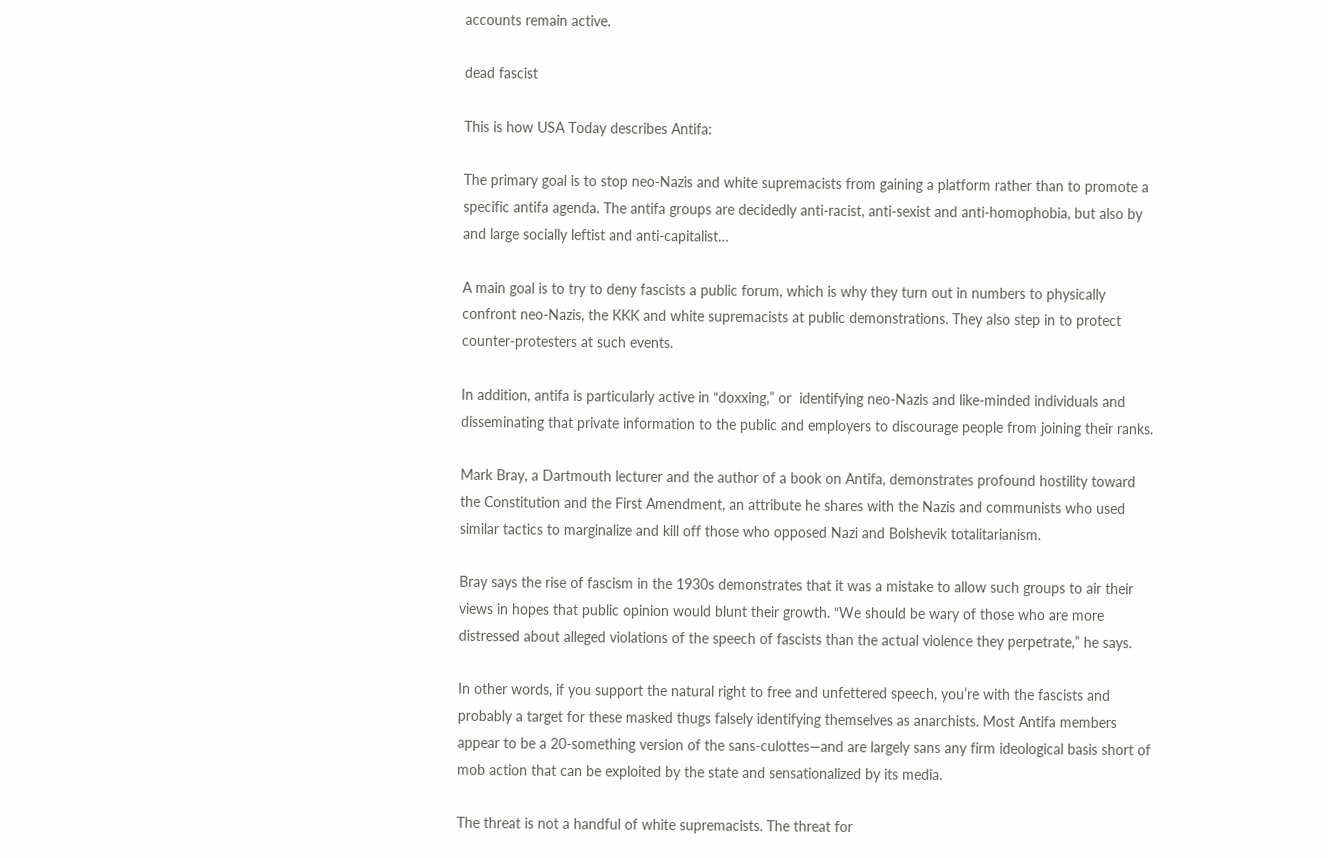accounts remain active.

dead fascist

This is how USA Today describes Antifa:

The primary goal is to stop neo-Nazis and white supremacists from gaining a platform rather than to promote a specific antifa agenda. The antifa groups are decidedly anti-racist, anti-sexist and anti-homophobia, but also by and large socially leftist and anti-capitalist…

A main goal is to try to deny fascists a public forum, which is why they turn out in numbers to physically confront neo-Nazis, the KKK and white supremacists at public demonstrations. They also step in to protect counter-protesters at such events.

In addition, antifa is particularly active in “doxxing,” or  identifying neo-Nazis and like-minded individuals and disseminating that private information to the public and employers to discourage people from joining their ranks.

Mark Bray, a Dartmouth lecturer and the author of a book on Antifa, demonstrates profound hostility toward the Constitution and the First Amendment, an attribute he shares with the Nazis and communists who used similar tactics to marginalize and kill off those who opposed Nazi and Bolshevik totalitarianism.

Bray says the rise of fascism in the 1930s demonstrates that it was a mistake to allow such groups to air their views in hopes that public opinion would blunt their growth. “We should be wary of those who are more distressed about alleged violations of the speech of fascists than the actual violence they perpetrate,” he says.

In other words, if you support the natural right to free and unfettered speech, you’re with the fascists and probably a target for these masked thugs falsely identifying themselves as anarchists. Most Antifa members appear to be a 20-something version of the sans-culottes—and are largely sans any firm ideological basis short of mob action that can be exploited by the state and sensationalized by its media.

The threat is not a handful of white supremacists. The threat for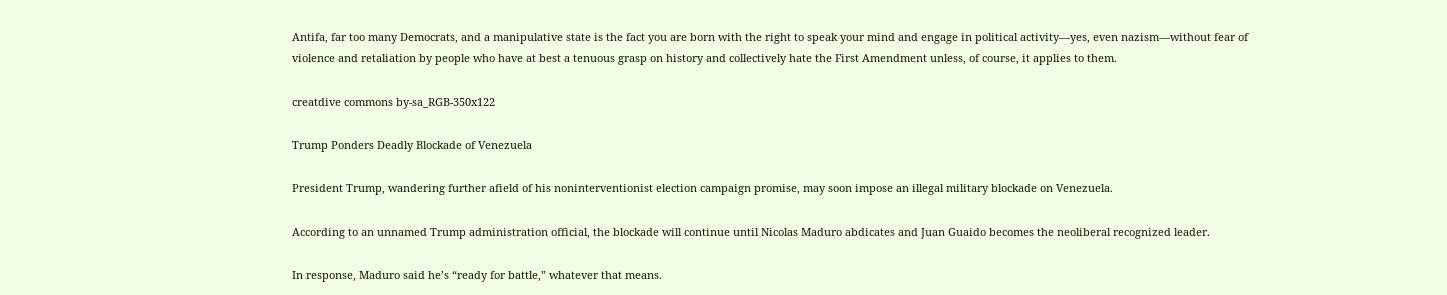Antifa, far too many Democrats, and a manipulative state is the fact you are born with the right to speak your mind and engage in political activity—yes, even nazism—without fear of violence and retaliation by people who have at best a tenuous grasp on history and collectively hate the First Amendment unless, of course, it applies to them.

creatdive commons by-sa_RGB-350x122

Trump Ponders Deadly Blockade of Venezuela

President Trump, wandering further afield of his noninterventionist election campaign promise, may soon impose an illegal military blockade on Venezuela.

According to an unnamed Trump administration official, the blockade will continue until Nicolas Maduro abdicates and Juan Guaido becomes the neoliberal recognized leader.

In response, Maduro said he’s “ready for battle,” whatever that means.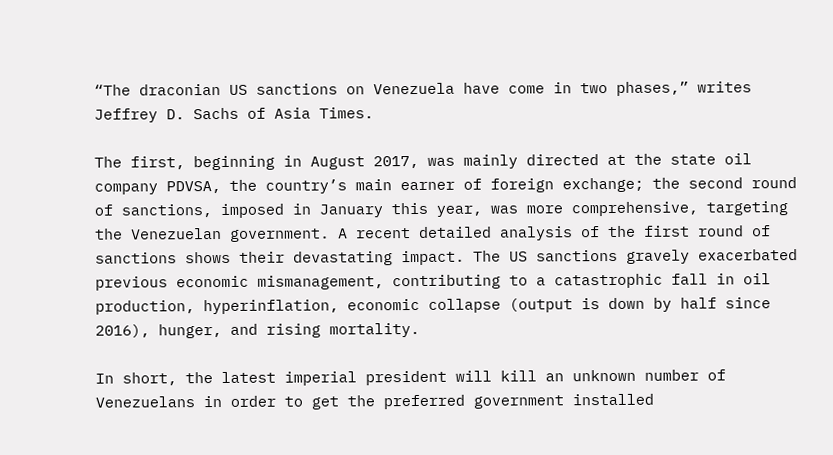“The draconian US sanctions on Venezuela have come in two phases,” writes Jeffrey D. Sachs of Asia Times.

The first, beginning in August 2017, was mainly directed at the state oil company PDVSA, the country’s main earner of foreign exchange; the second round of sanctions, imposed in January this year, was more comprehensive, targeting the Venezuelan government. A recent detailed analysis of the first round of sanctions shows their devastating impact. The US sanctions gravely exacerbated previous economic mismanagement, contributing to a catastrophic fall in oil production, hyperinflation, economic collapse (output is down by half since 2016), hunger, and rising mortality.

In short, the latest imperial president will kill an unknown number of Venezuelans in order to get the preferred government installed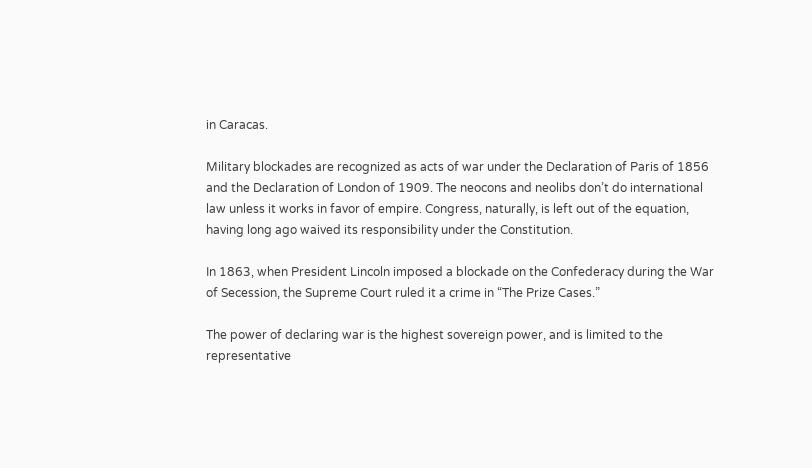in Caracas.

Military blockades are recognized as acts of war under the Declaration of Paris of 1856 and the Declaration of London of 1909. The neocons and neolibs don’t do international law unless it works in favor of empire. Congress, naturally, is left out of the equation, having long ago waived its responsibility under the Constitution.

In 1863, when President Lincoln imposed a blockade on the Confederacy during the War of Secession, the Supreme Court ruled it a crime in “The Prize Cases.”

The power of declaring war is the highest sovereign power, and is limited to the representative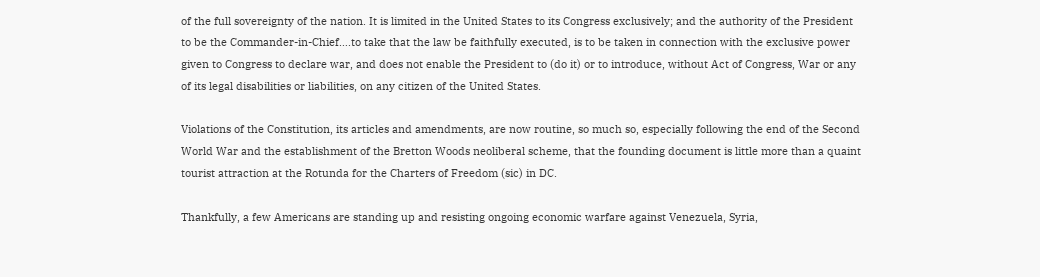of the full sovereignty of the nation. It is limited in the United States to its Congress exclusively; and the authority of the President to be the Commander-in-Chief….to take that the law be faithfully executed, is to be taken in connection with the exclusive power given to Congress to declare war, and does not enable the President to (do it) or to introduce, without Act of Congress, War or any of its legal disabilities or liabilities, on any citizen of the United States.

Violations of the Constitution, its articles and amendments, are now routine, so much so, especially following the end of the Second World War and the establishment of the Bretton Woods neoliberal scheme, that the founding document is little more than a quaint tourist attraction at the Rotunda for the Charters of Freedom (sic) in DC.

Thankfully, a few Americans are standing up and resisting ongoing economic warfare against Venezuela, Syria,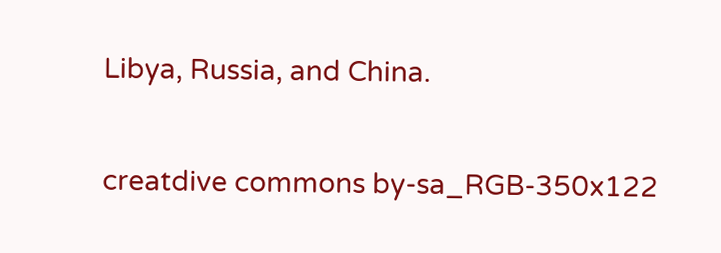Libya, Russia, and China.

creatdive commons by-sa_RGB-350x122